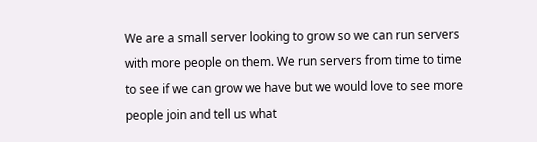We are a small server looking to grow so we can run servers with more people on them. We run servers from time to time to see if we can grow we have but we would love to see more people join and tell us what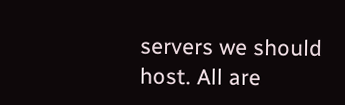servers we should host. All are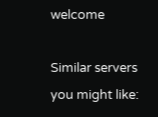welcome

Similar servers you might like: